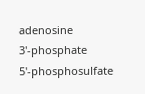adenosine 3'-phosphate 5'-phosphosulfate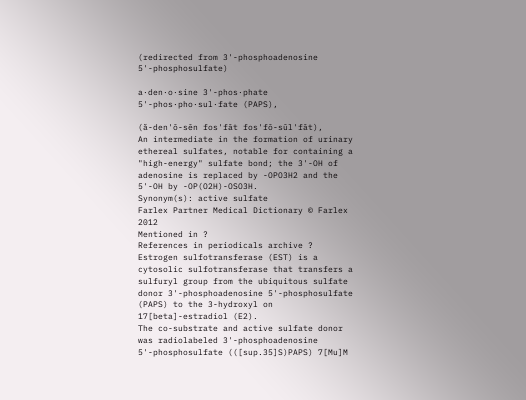(redirected from 3'-phosphoadenosine 5'-phosphosulfate)

a·den·o·sine 3'-phos·phate 5'-phos·pho·sul·fate (PAPS),

(ă-den'ō-sēn fos'fāt fos'fō-sūl'fāt),
An intermediate in the formation of urinary ethereal sulfates, notable for containing a "high-energy" sulfate bond; the 3'-OH of adenosine is replaced by -OPO3H2 and the 5'-OH by -OP(O2H)-OSO3H.
Synonym(s): active sulfate
Farlex Partner Medical Dictionary © Farlex 2012
Mentioned in ?
References in periodicals archive ?
Estrogen sulfotransferase (EST) is a cytosolic sulfotransferase that transfers a sulfuryl group from the ubiquitous sulfate donor 3'-phosphoadenosine 5'-phosphosulfate (PAPS) to the 3-hydroxyl on 17[beta]-estradiol (E2).
The co-substrate and active sulfate donor was radiolabeled 3'-phosphoadenosine 5'-phosphosulfate (([sup.35]S)PAPS) 7[Mu]M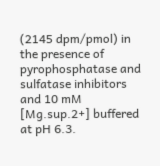(2145 dpm/pmol) in the presence of pyrophosphatase and sulfatase inhibitors and 10 mM [Mg.sup.2+] buffered at pH 6.3.